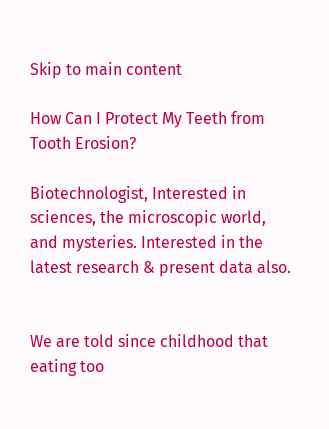Skip to main content

How Can I Protect My Teeth from Tooth Erosion?

Biotechnologist, Interested in sciences, the microscopic world, and mysteries. Interested in the latest research & present data also.


We are told since childhood that eating too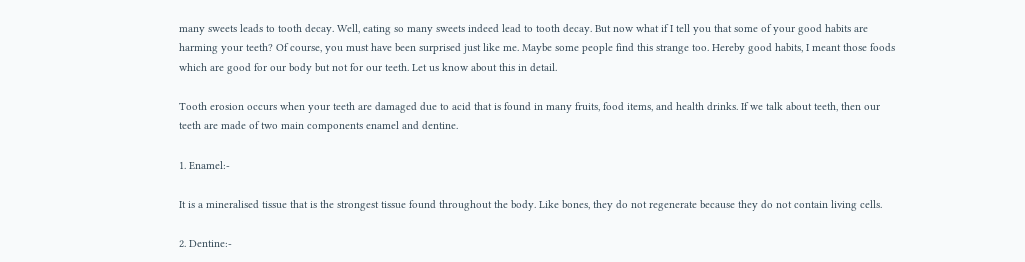many sweets leads to tooth decay. Well, eating so many sweets indeed lead to tooth decay. But now what if I tell you that some of your good habits are harming your teeth? Of course, you must have been surprised just like me. Maybe some people find this strange too. Hereby good habits, I meant those foods which are good for our body but not for our teeth. Let us know about this in detail.

Tooth erosion occurs when your teeth are damaged due to acid that is found in many fruits, food items, and health drinks. If we talk about teeth, then our teeth are made of two main components enamel and dentine.

1. Enamel:-

It is a mineralised tissue that is the strongest tissue found throughout the body. Like bones, they do not regenerate because they do not contain living cells.

2. Dentine:-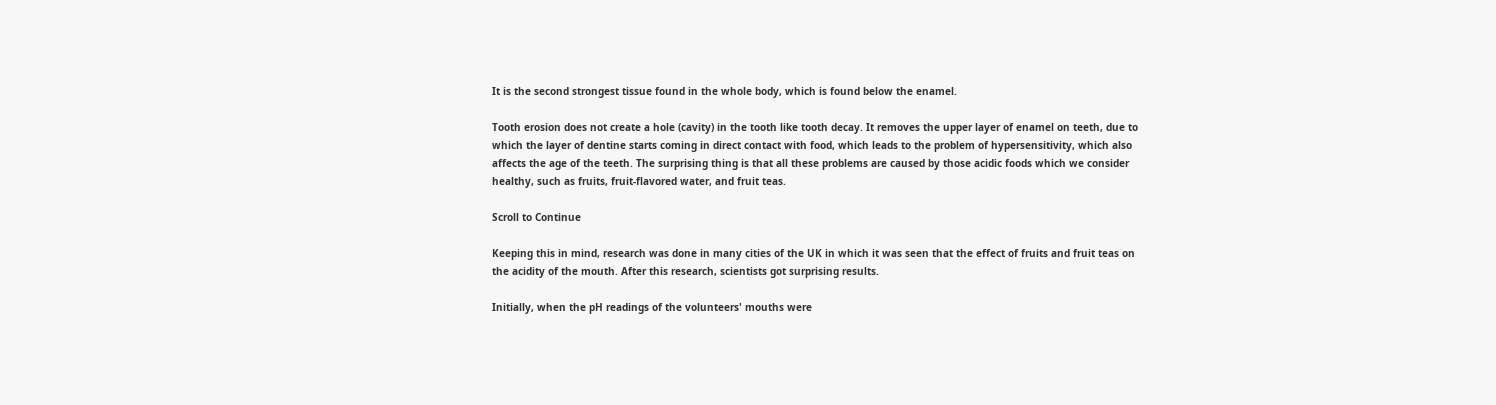It is the second strongest tissue found in the whole body, which is found below the enamel.

Tooth erosion does not create a hole (cavity) in the tooth like tooth decay. It removes the upper layer of enamel on teeth, due to which the layer of dentine starts coming in direct contact with food, which leads to the problem of hypersensitivity, which also affects the age of the teeth. The surprising thing is that all these problems are caused by those acidic foods which we consider healthy, such as fruits, fruit-flavored water, and fruit teas.

Scroll to Continue

Keeping this in mind, research was done in many cities of the UK in which it was seen that the effect of fruits and fruit teas on the acidity of the mouth. After this research, scientists got surprising results.

Initially, when the pH readings of the volunteers' mouths were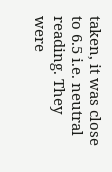taken, it was close to 6.5 i.e. neutral reading. They were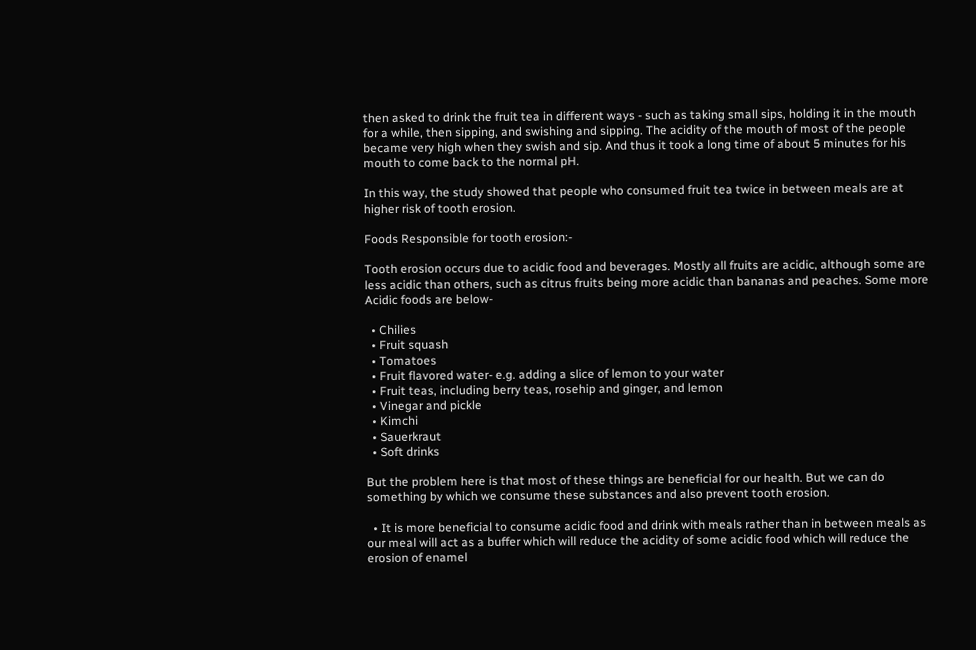then asked to drink the fruit tea in different ways - such as taking small sips, holding it in the mouth for a while, then sipping, and swishing and sipping. The acidity of the mouth of most of the people became very high when they swish and sip. And thus it took a long time of about 5 minutes for his mouth to come back to the normal pH.

In this way, the study showed that people who consumed fruit tea twice in between meals are at higher risk of tooth erosion.

Foods Responsible for tooth erosion:-

Tooth erosion occurs due to acidic food and beverages. Mostly all fruits are acidic, although some are less acidic than others, such as citrus fruits being more acidic than bananas and peaches. Some more Acidic foods are below-

  • Chilies
  • Fruit squash
  • Tomatoes
  • Fruit flavored water- e.g. adding a slice of lemon to your water
  • Fruit teas, including berry teas, rosehip and ginger, and lemon
  • Vinegar and pickle
  • Kimchi
  • Sauerkraut
  • Soft drinks

But the problem here is that most of these things are beneficial for our health. But we can do something by which we consume these substances and also prevent tooth erosion.

  • It is more beneficial to consume acidic food and drink with meals rather than in between meals as our meal will act as a buffer which will reduce the acidity of some acidic food which will reduce the erosion of enamel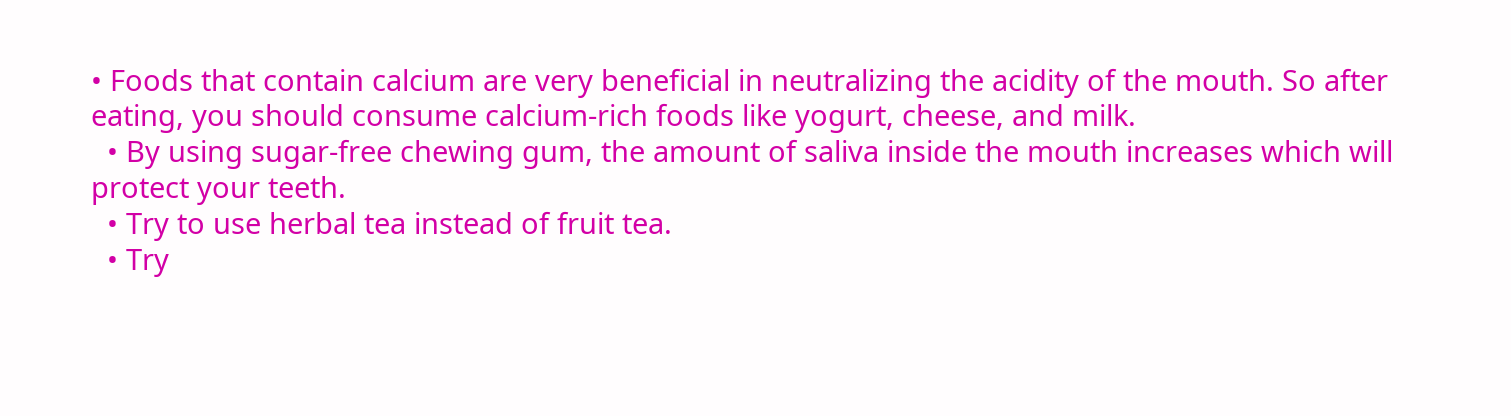• Foods that contain calcium are very beneficial in neutralizing the acidity of the mouth. So after eating, you should consume calcium-rich foods like yogurt, cheese, and milk.
  • By using sugar-free chewing gum, the amount of saliva inside the mouth increases which will protect your teeth.
  • Try to use herbal tea instead of fruit tea.
  • Try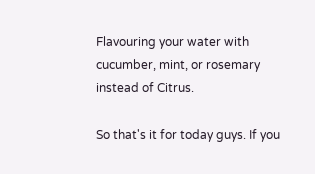Flavouring your water with cucumber, mint, or rosemary instead of Citrus.

So that's it for today guys. If you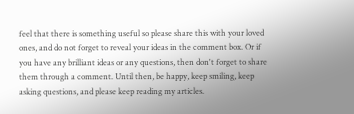feel that there is something useful so please share this with your loved ones, and do not forget to reveal your ideas in the comment box. Or if you have any brilliant ideas or any questions, then don't forget to share them through a comment. Until then, be happy, keep smiling, keep asking questions, and please keep reading my articles.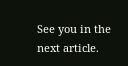See you in the next article.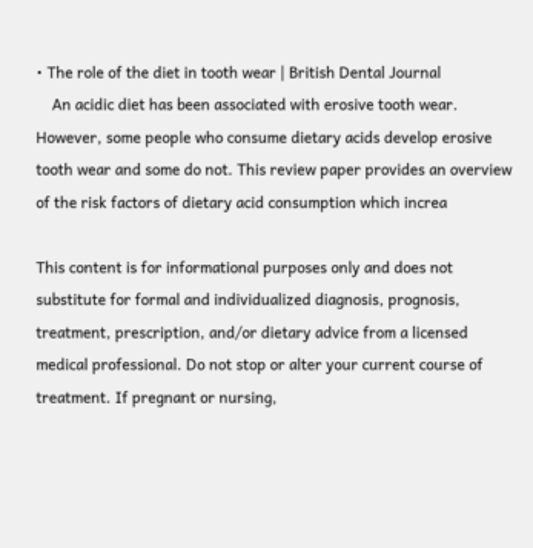• The role of the diet in tooth wear | British Dental Journal
    An acidic diet has been associated with erosive tooth wear. However, some people who consume dietary acids develop erosive tooth wear and some do not. This review paper provides an overview of the risk factors of dietary acid consumption which increa

This content is for informational purposes only and does not substitute for formal and individualized diagnosis, prognosis, treatment, prescription, and/or dietary advice from a licensed medical professional. Do not stop or alter your current course of treatment. If pregnant or nursing,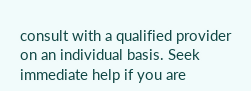consult with a qualified provider on an individual basis. Seek immediate help if you are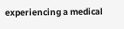experiencing a medical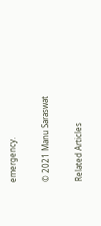emergency.

© 2021 Manu Saraswat

Related Articles